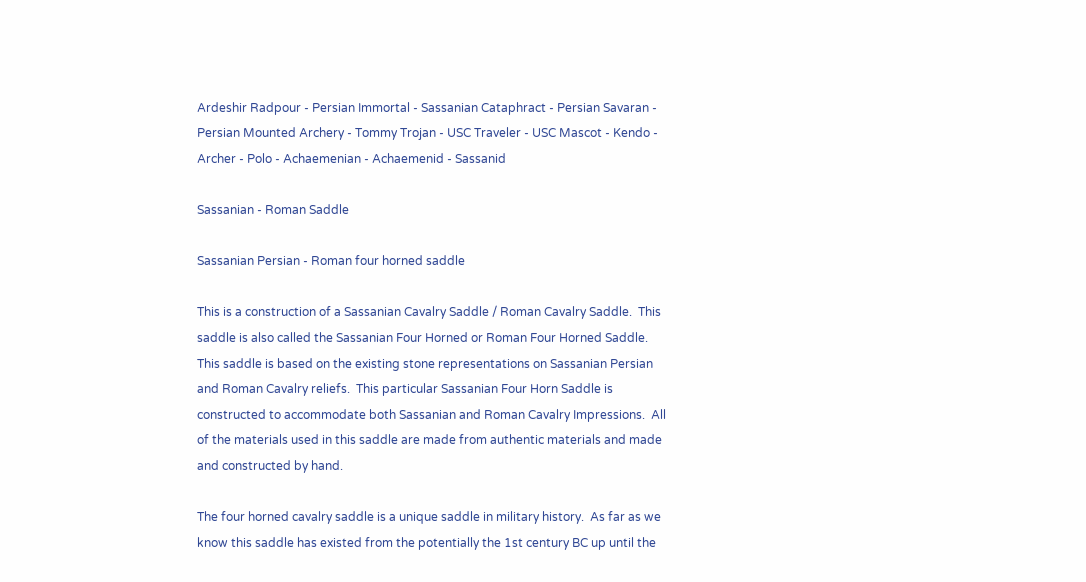Ardeshir Radpour - Persian Immortal - Sassanian Cataphract - Persian Savaran - Persian Mounted Archery - Tommy Trojan - USC Traveler - USC Mascot - Kendo - Archer - Polo - Achaemenian - Achaemenid - Sassanid

Sassanian - Roman Saddle

Sassanian Persian - Roman four horned saddle

This is a construction of a Sassanian Cavalry Saddle / Roman Cavalry Saddle.  This saddle is also called the Sassanian Four Horned or Roman Four Horned Saddle.  This saddle is based on the existing stone representations on Sassanian Persian and Roman Cavalry reliefs.  This particular Sassanian Four Horn Saddle is constructed to accommodate both Sassanian and Roman Cavalry Impressions.  All of the materials used in this saddle are made from authentic materials and made and constructed by hand.

The four horned cavalry saddle is a unique saddle in military history.  As far as we know this saddle has existed from the potentially the 1st century BC up until the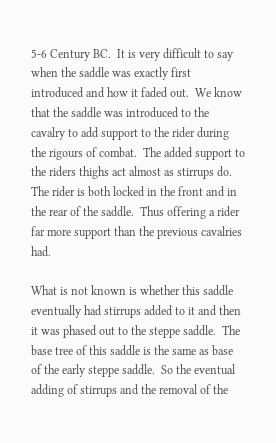5-6 Century BC.  It is very difficult to say when the saddle was exactly first introduced and how it faded out.  We know that the saddle was introduced to the cavalry to add support to the rider during the rigours of combat.  The added support to the riders thighs act almost as stirrups do.  The rider is both locked in the front and in the rear of the saddle.  Thus offering a rider far more support than the previous cavalries had.

What is not known is whether this saddle eventually had stirrups added to it and then it was phased out to the steppe saddle.  The base tree of this saddle is the same as base of the early steppe saddle.  So the eventual adding of stirrups and the removal of the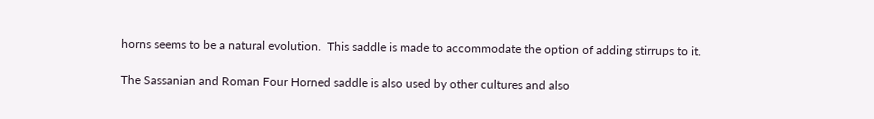horns seems to be a natural evolution.  This saddle is made to accommodate the option of adding stirrups to it.

The Sassanian and Roman Four Horned saddle is also used by other cultures and also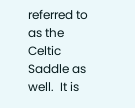referred to as the Celtic Saddle as well.  It is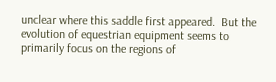unclear where this saddle first appeared.  But the evolution of equestrian equipment seems to primarily focus on the regions of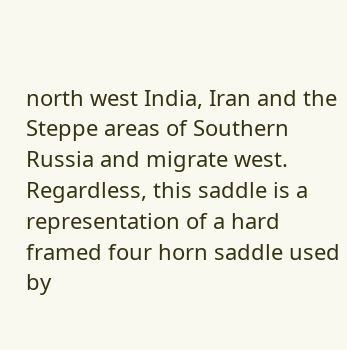north west India, Iran and the Steppe areas of Southern Russia and migrate west.  Regardless, this saddle is a representation of a hard framed four horn saddle used by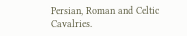Persian, Roman and Celtic Cavalries.